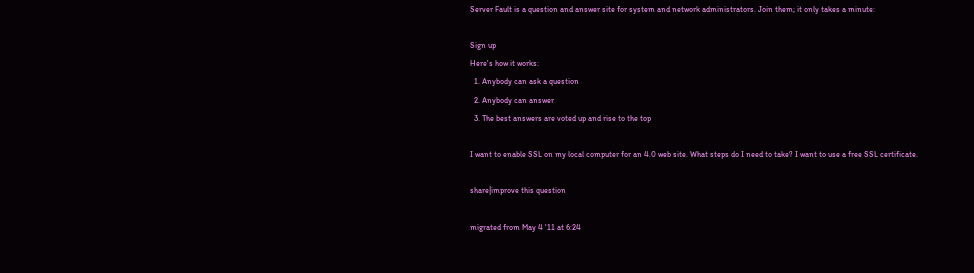Server Fault is a question and answer site for system and network administrators. Join them; it only takes a minute:

Sign up
Here's how it works:
  1. Anybody can ask a question
  2. Anybody can answer
  3. The best answers are voted up and rise to the top

I want to enable SSL on my local computer for an 4.0 web site. What steps do I need to take? I want to use a free SSL certificate.

share|improve this question

migrated from May 4 '11 at 6:24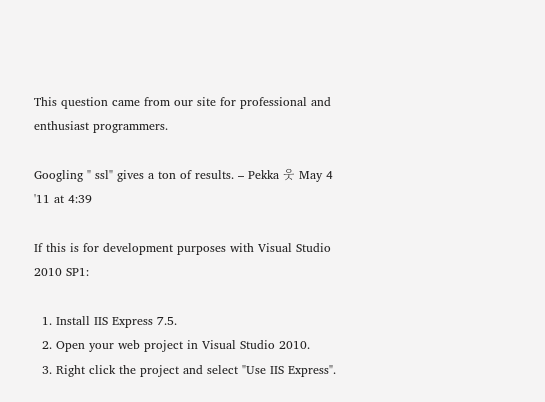This question came from our site for professional and enthusiast programmers.

Googling " ssl" gives a ton of results. – Pekka 웃 May 4 '11 at 4:39

If this is for development purposes with Visual Studio 2010 SP1:

  1. Install IIS Express 7.5.
  2. Open your web project in Visual Studio 2010.
  3. Right click the project and select "Use IIS Express".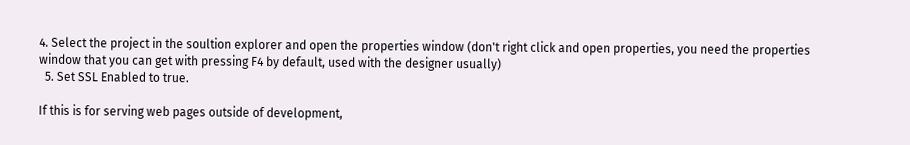4. Select the project in the soultion explorer and open the properties window (don't right click and open properties, you need the properties window that you can get with pressing F4 by default, used with the designer usually)
  5. Set SSL Enabled to true.

If this is for serving web pages outside of development,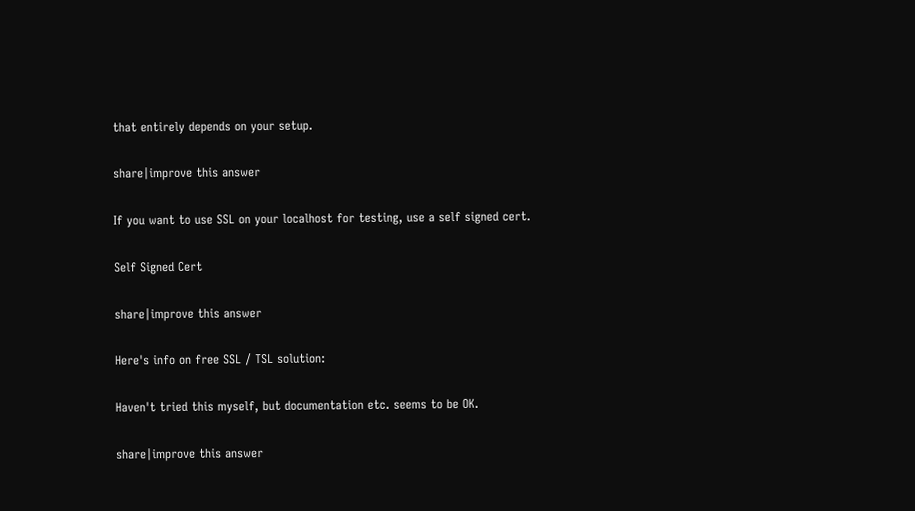that entirely depends on your setup.

share|improve this answer

If you want to use SSL on your localhost for testing, use a self signed cert.

Self Signed Cert

share|improve this answer

Here's info on free SSL / TSL solution:

Haven't tried this myself, but documentation etc. seems to be OK.

share|improve this answer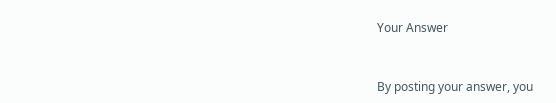Your Answer


By posting your answer, you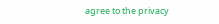agree to the privacy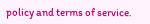policy and terms of service.